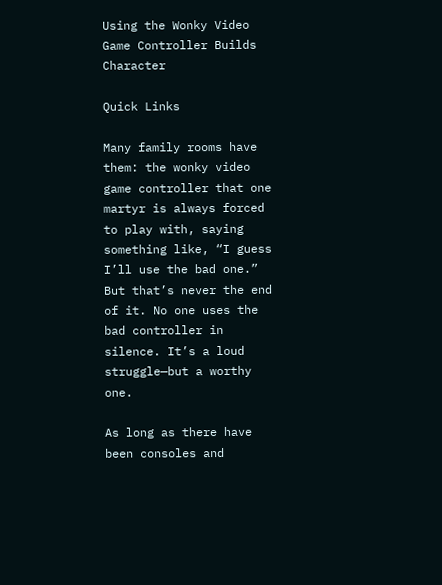Using the Wonky Video Game Controller Builds Character

Quick Links

Many family rooms have them: the wonky video game controller that one martyr is always forced to play with, saying something like, “I guess I’ll use the bad one.” But that’s never the end of it. No one uses the bad controller in silence. It’s a loud struggle—but a worthy one.

As long as there have been consoles and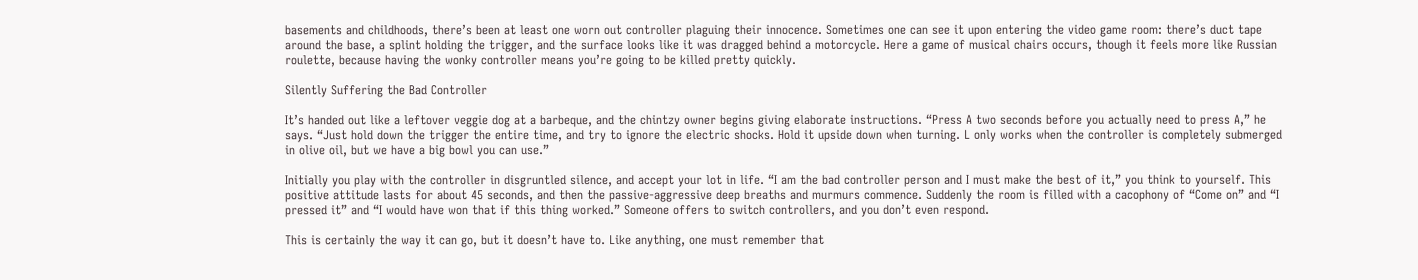basements and childhoods, there’s been at least one worn out controller plaguing their innocence. Sometimes one can see it upon entering the video game room: there’s duct tape around the base, a splint holding the trigger, and the surface looks like it was dragged behind a motorcycle. Here a game of musical chairs occurs, though it feels more like Russian roulette, because having the wonky controller means you’re going to be killed pretty quickly.

Silently Suffering the Bad Controller

It’s handed out like a leftover veggie dog at a barbeque, and the chintzy owner begins giving elaborate instructions. “Press A two seconds before you actually need to press A,” he says. “Just hold down the trigger the entire time, and try to ignore the electric shocks. Hold it upside down when turning. L only works when the controller is completely submerged in olive oil, but we have a big bowl you can use.”

Initially you play with the controller in disgruntled silence, and accept your lot in life. “I am the bad controller person and I must make the best of it,” you think to yourself. This positive attitude lasts for about 45 seconds, and then the passive-aggressive deep breaths and murmurs commence. Suddenly the room is filled with a cacophony of “Come on” and “I pressed it” and “I would have won that if this thing worked.” Someone offers to switch controllers, and you don’t even respond.

This is certainly the way it can go, but it doesn’t have to. Like anything, one must remember that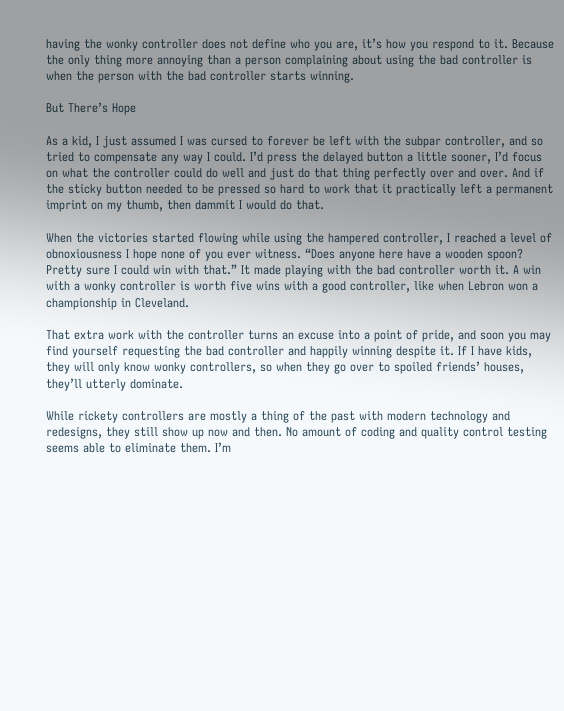having the wonky controller does not define who you are, it’s how you respond to it. Because the only thing more annoying than a person complaining about using the bad controller is when the person with the bad controller starts winning.

But There’s Hope

As a kid, I just assumed I was cursed to forever be left with the subpar controller, and so tried to compensate any way I could. I’d press the delayed button a little sooner, I’d focus on what the controller could do well and just do that thing perfectly over and over. And if the sticky button needed to be pressed so hard to work that it practically left a permanent imprint on my thumb, then dammit I would do that.

When the victories started flowing while using the hampered controller, I reached a level of obnoxiousness I hope none of you ever witness. “Does anyone here have a wooden spoon? Pretty sure I could win with that.” It made playing with the bad controller worth it. A win with a wonky controller is worth five wins with a good controller, like when Lebron won a championship in Cleveland.

That extra work with the controller turns an excuse into a point of pride, and soon you may find yourself requesting the bad controller and happily winning despite it. If I have kids, they will only know wonky controllers, so when they go over to spoiled friends’ houses, they’ll utterly dominate.

While rickety controllers are mostly a thing of the past with modern technology and redesigns, they still show up now and then. No amount of coding and quality control testing seems able to eliminate them. I’m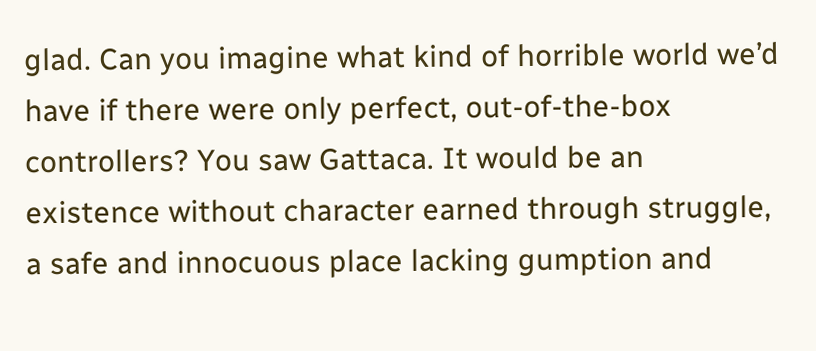glad. Can you imagine what kind of horrible world we’d have if there were only perfect, out-of-the-box controllers? You saw Gattaca. It would be an existence without character earned through struggle, a safe and innocuous place lacking gumption and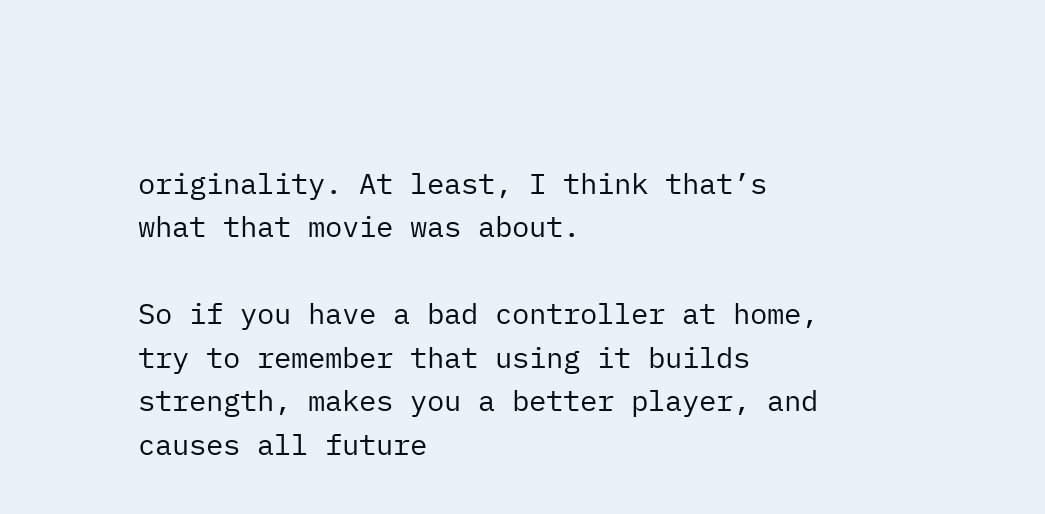originality. At least, I think that’s what that movie was about.

So if you have a bad controller at home, try to remember that using it builds strength, makes you a better player, and causes all future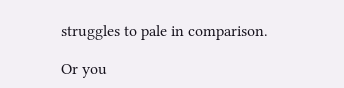struggles to pale in comparison.

Or you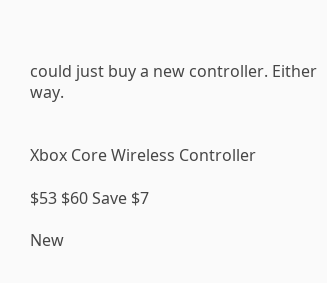could just buy a new controller. Either way.


Xbox Core Wireless Controller

$53 $60 Save $7

New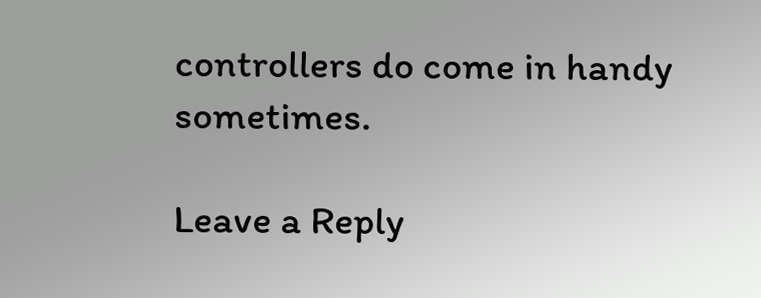controllers do come in handy sometimes.

Leave a Reply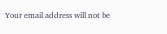Your email address will not be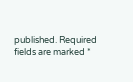published. Required fields are marked *